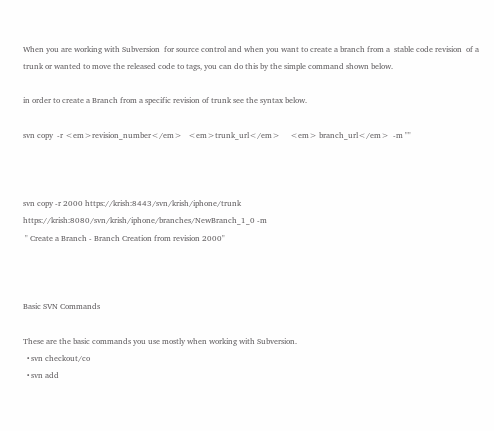When you are working with Subversion  for source control and when you want to create a branch from a  stable code revision  of a trunk or wanted to move the released code to tags, you can do this by the simple command shown below.

in order to create a Branch from a specific revision of trunk see the syntax below.

svn copy  -r <em>revision_number</em>   <em>trunk_url</em>     <em> branch_url</em>  -m ""



svn copy -r 2000 https://krish:8443/svn/krish/iphone/trunk
https://krish:8080/svn/krish/iphone/branches/NewBranch_1_0 -m
 " Create a Branch - Branch Creation from revision 2000"



Basic SVN Commands

These are the basic commands you use mostly when working with Subversion.
  • svn checkout/co
  • svn add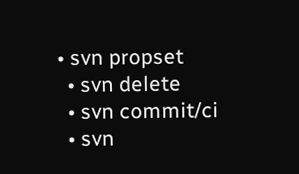• svn propset
  • svn delete
  • svn commit/ci
  • svn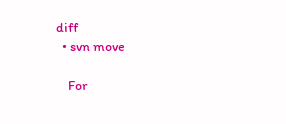diff
  • svn move

    For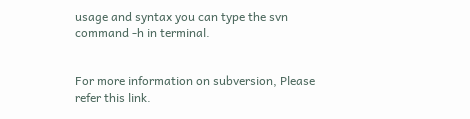usage and syntax you can type the svn command -h in terminal.


For more information on subversion, Please refer this link.